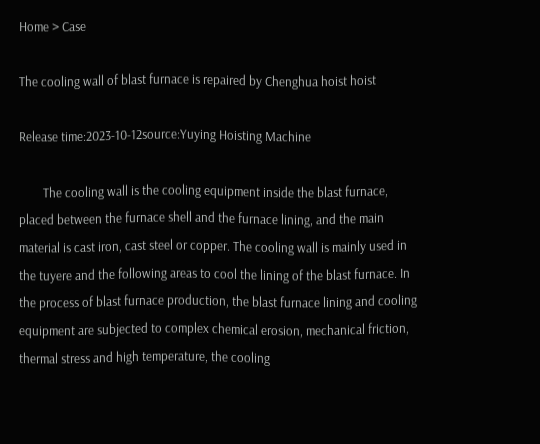Home > Case

The cooling wall of blast furnace is repaired by Chenghua hoist hoist

Release time:2023-10-12source:Yuying Hoisting Machine

        The cooling wall is the cooling equipment inside the blast furnace, placed between the furnace shell and the furnace lining, and the main material is cast iron, cast steel or copper. The cooling wall is mainly used in the tuyere and the following areas to cool the lining of the blast furnace. In the process of blast furnace production, the blast furnace lining and cooling equipment are subjected to complex chemical erosion, mechanical friction, thermal stress and high temperature, the cooling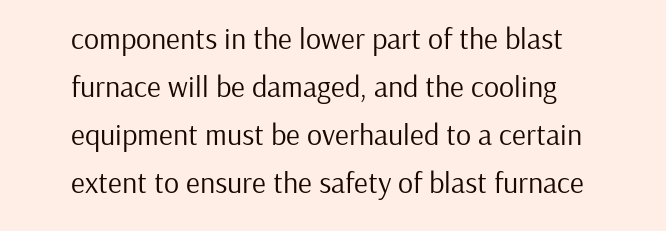components in the lower part of the blast furnace will be damaged, and the cooling equipment must be overhauled to a certain extent to ensure the safety of blast furnace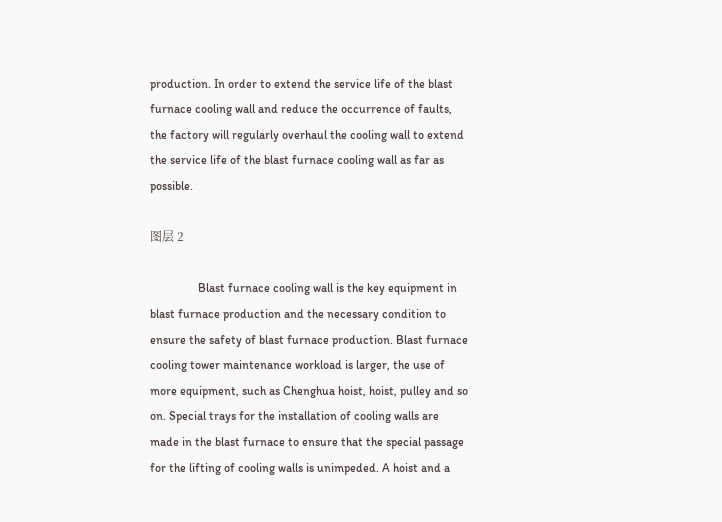production. In order to extend the service life of the blast furnace cooling wall and reduce the occurrence of faults, the factory will regularly overhaul the cooling wall to extend the service life of the blast furnace cooling wall as far as possible.

图层 2

                Blast furnace cooling wall is the key equipment in blast furnace production and the necessary condition to ensure the safety of blast furnace production. Blast furnace cooling tower maintenance workload is larger, the use of more equipment, such as Chenghua hoist, hoist, pulley and so on. Special trays for the installation of cooling walls are made in the blast furnace to ensure that the special passage for the lifting of cooling walls is unimpeded. A hoist and a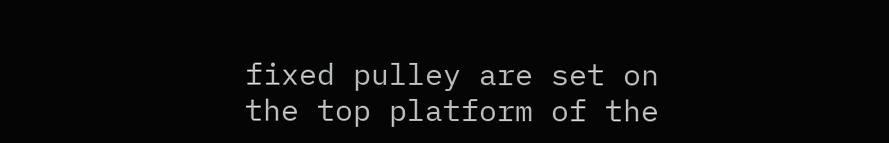fixed pulley are set on the top platform of the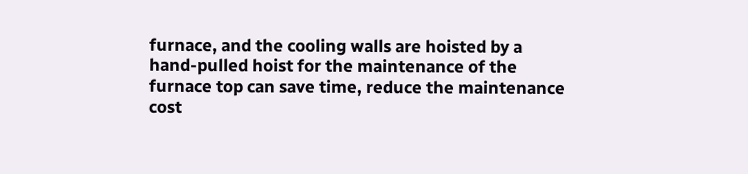furnace, and the cooling walls are hoisted by a hand-pulled hoist for the maintenance of the furnace top can save time, reduce the maintenance cost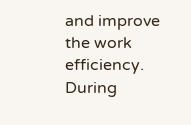and improve the work efficiency. During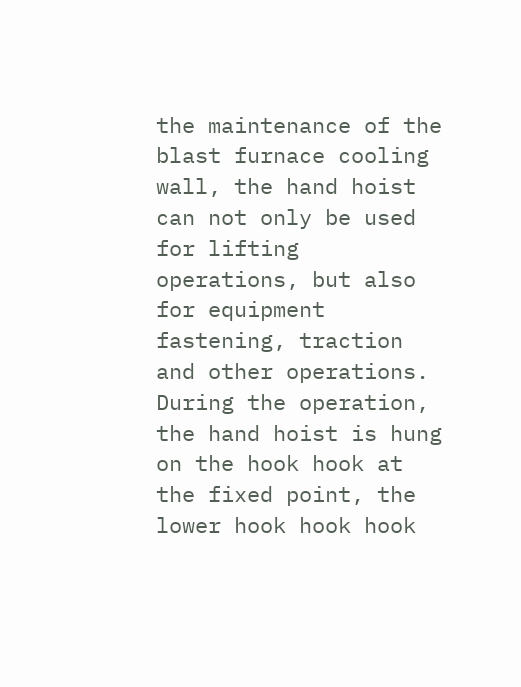the maintenance of the blast furnace cooling wall, the hand hoist can not only be used for lifting operations, but also for equipment fastening, traction and other operations. During the operation, the hand hoist is hung on the hook hook at the fixed point, the lower hook hook hook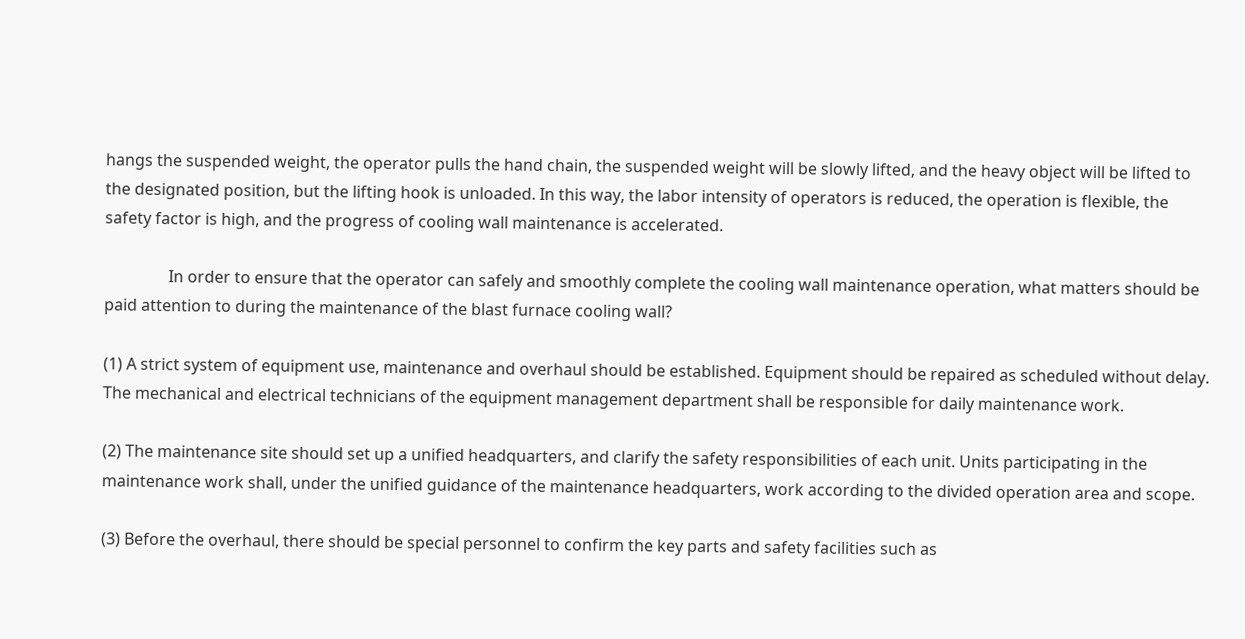hangs the suspended weight, the operator pulls the hand chain, the suspended weight will be slowly lifted, and the heavy object will be lifted to the designated position, but the lifting hook is unloaded. In this way, the labor intensity of operators is reduced, the operation is flexible, the safety factor is high, and the progress of cooling wall maintenance is accelerated.

                In order to ensure that the operator can safely and smoothly complete the cooling wall maintenance operation, what matters should be paid attention to during the maintenance of the blast furnace cooling wall?

(1) A strict system of equipment use, maintenance and overhaul should be established. Equipment should be repaired as scheduled without delay. The mechanical and electrical technicians of the equipment management department shall be responsible for daily maintenance work.

(2) The maintenance site should set up a unified headquarters, and clarify the safety responsibilities of each unit. Units participating in the maintenance work shall, under the unified guidance of the maintenance headquarters, work according to the divided operation area and scope.

(3) Before the overhaul, there should be special personnel to confirm the key parts and safety facilities such as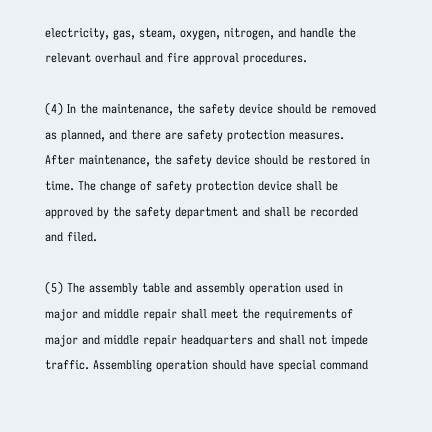electricity, gas, steam, oxygen, nitrogen, and handle the relevant overhaul and fire approval procedures.

(4) In the maintenance, the safety device should be removed as planned, and there are safety protection measures. After maintenance, the safety device should be restored in time. The change of safety protection device shall be approved by the safety department and shall be recorded and filed.

(5) The assembly table and assembly operation used in major and middle repair shall meet the requirements of major and middle repair headquarters and shall not impede traffic. Assembling operation should have special command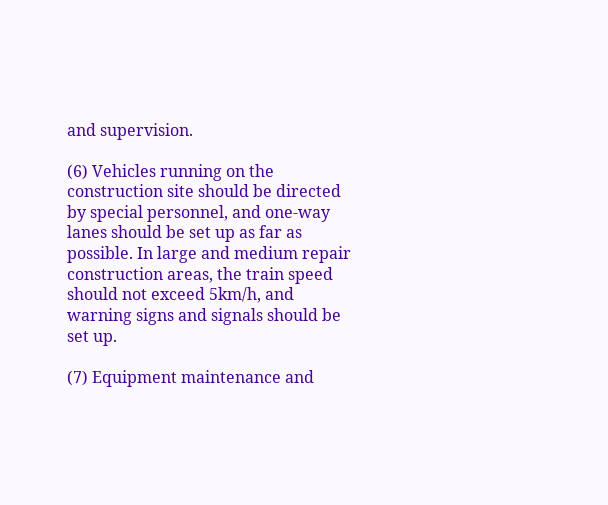and supervision.

(6) Vehicles running on the construction site should be directed by special personnel, and one-way lanes should be set up as far as possible. In large and medium repair construction areas, the train speed should not exceed 5km/h, and warning signs and signals should be set up.

(7) Equipment maintenance and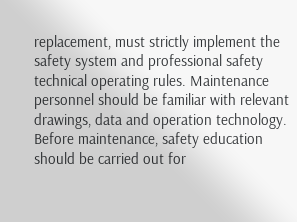replacement, must strictly implement the safety system and professional safety technical operating rules. Maintenance personnel should be familiar with relevant drawings, data and operation technology. Before maintenance, safety education should be carried out for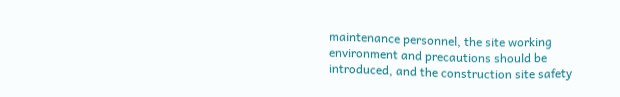maintenance personnel, the site working environment and precautions should be introduced, and the construction site safety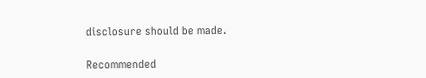disclosure should be made.

Recommended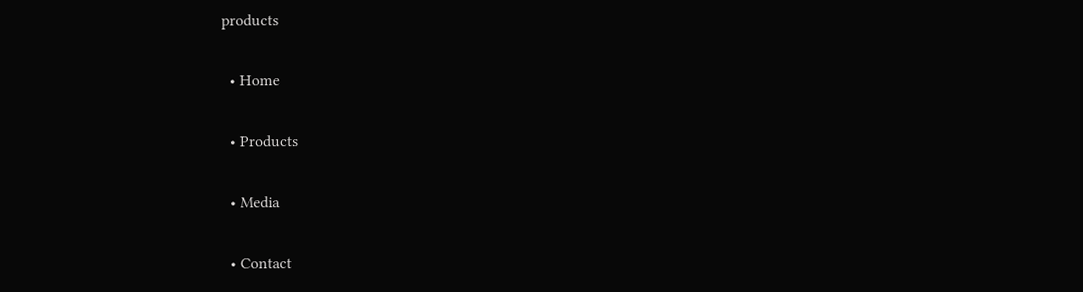products

  • Home

  • Products

  • Media

  • Contact